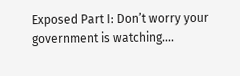Exposed Part I: Don’t worry your government is watching….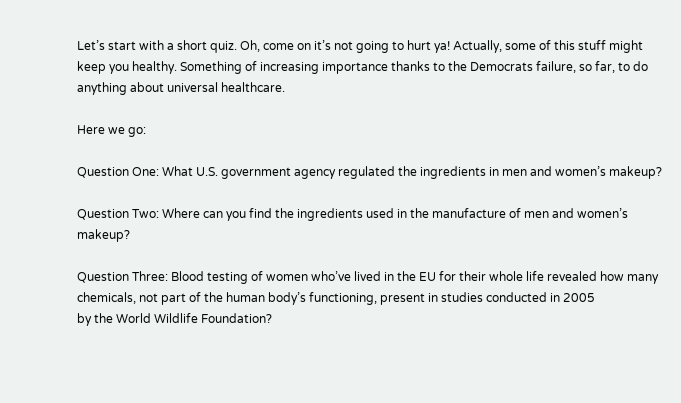Let’s start with a short quiz. Oh, come on it’s not going to hurt ya! Actually, some of this stuff might keep you healthy. Something of increasing importance thanks to the Democrats failure, so far, to do anything about universal healthcare.

Here we go:

Question One: What U.S. government agency regulated the ingredients in men and women’s makeup?

Question Two: Where can you find the ingredients used in the manufacture of men and women’s makeup?

Question Three: Blood testing of women who’ve lived in the EU for their whole life revealed how many
chemicals, not part of the human body’s functioning, present in studies conducted in 2005
by the World Wildlife Foundation?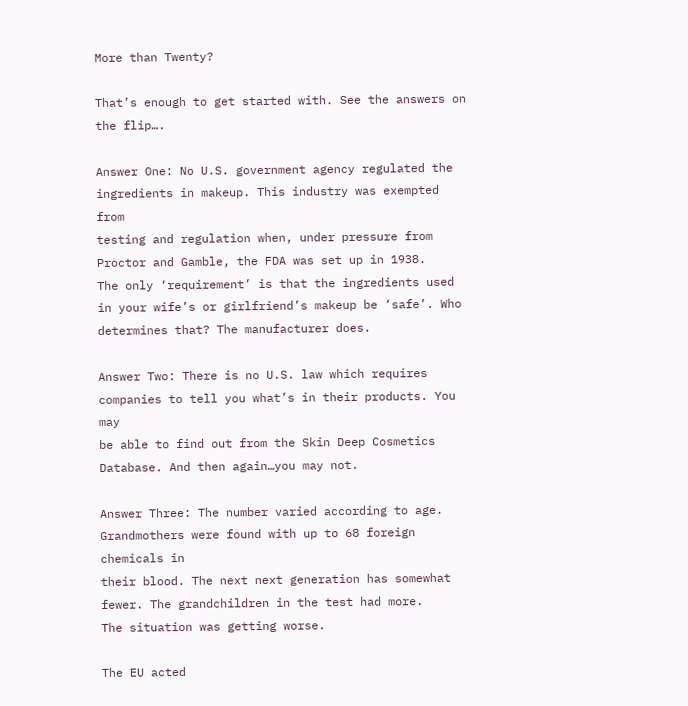More than Twenty?

That’s enough to get started with. See the answers on the flip….

Answer One: No U.S. government agency regulated the ingredients in makeup. This industry was exempted from
testing and regulation when, under pressure from Proctor and Gamble, the FDA was set up in 1938.
The only ‘requirement’ is that the ingredients used in your wife’s or girlfriend’s makeup be ‘safe’. Who
determines that? The manufacturer does.

Answer Two: There is no U.S. law which requires companies to tell you what’s in their products. You may
be able to find out from the Skin Deep Cosmetics Database. And then again…you may not.

Answer Three: The number varied according to age. Grandmothers were found with up to 68 foreign chemicals in
their blood. The next next generation has somewhat fewer. The grandchildren in the test had more.
The situation was getting worse.

The EU acted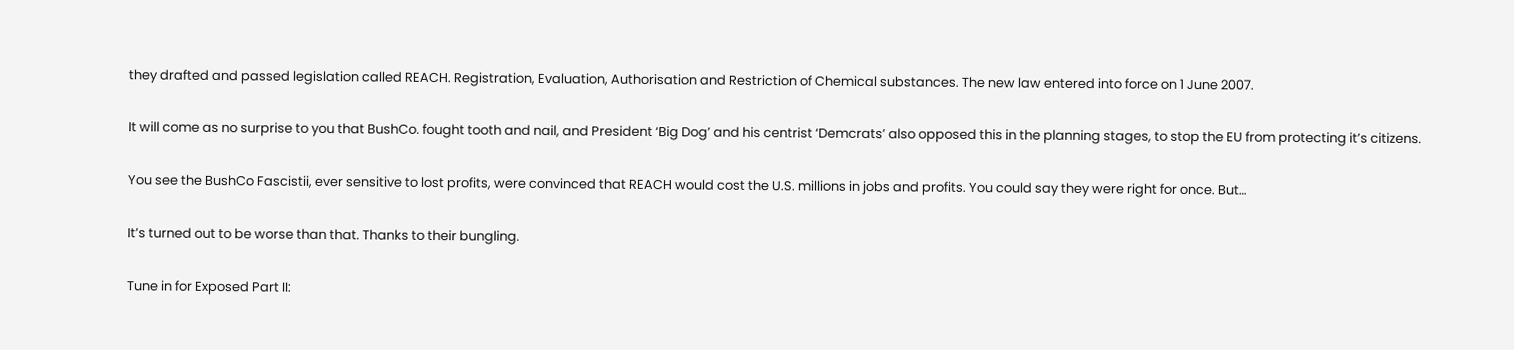they drafted and passed legislation called REACH. Registration, Evaluation, Authorisation and Restriction of Chemical substances. The new law entered into force on 1 June 2007.

It will come as no surprise to you that BushCo. fought tooth and nail, and President ‘Big Dog’ and his centrist ‘Demcrats’ also opposed this in the planning stages, to stop the EU from protecting it’s citizens.

You see the BushCo Fascistii, ever sensitive to lost profits, were convinced that REACH would cost the U.S. millions in jobs and profits. You could say they were right for once. But…

It’s turned out to be worse than that. Thanks to their bungling.

Tune in for Exposed Part II: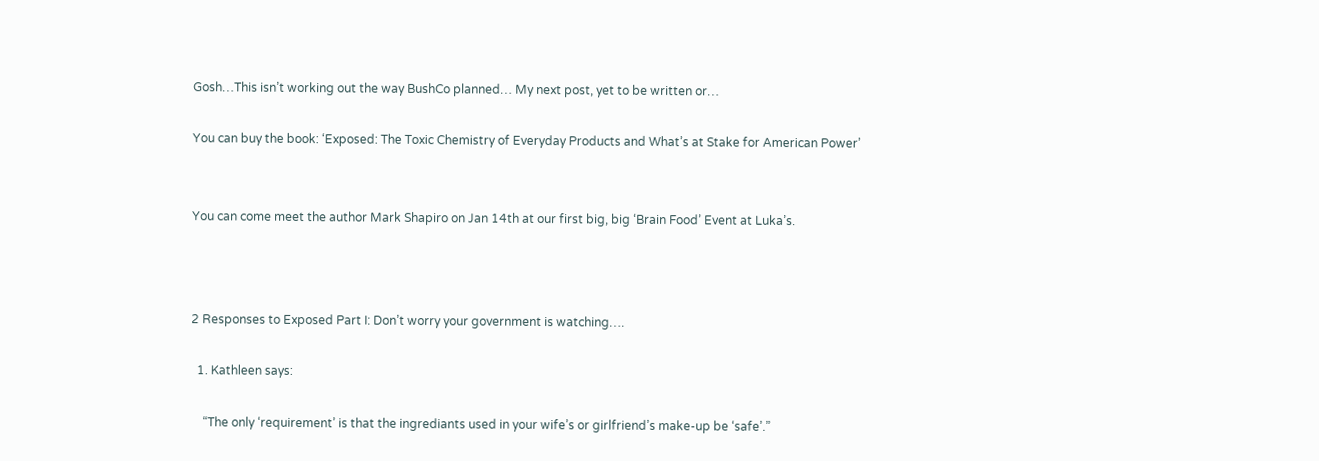Gosh…This isn’t working out the way BushCo planned… My next post, yet to be written or…

You can buy the book: ‘Exposed: The Toxic Chemistry of Everyday Products and What’s at Stake for American Power’


You can come meet the author Mark Shapiro on Jan 14th at our first big, big ‘Brain Food’ Event at Luka’s.



2 Responses to Exposed Part I: Don’t worry your government is watching….

  1. Kathleen says:

    “The only ‘requirement’ is that the ingrediants used in your wife’s or girlfriend’s make-up be ‘safe’.”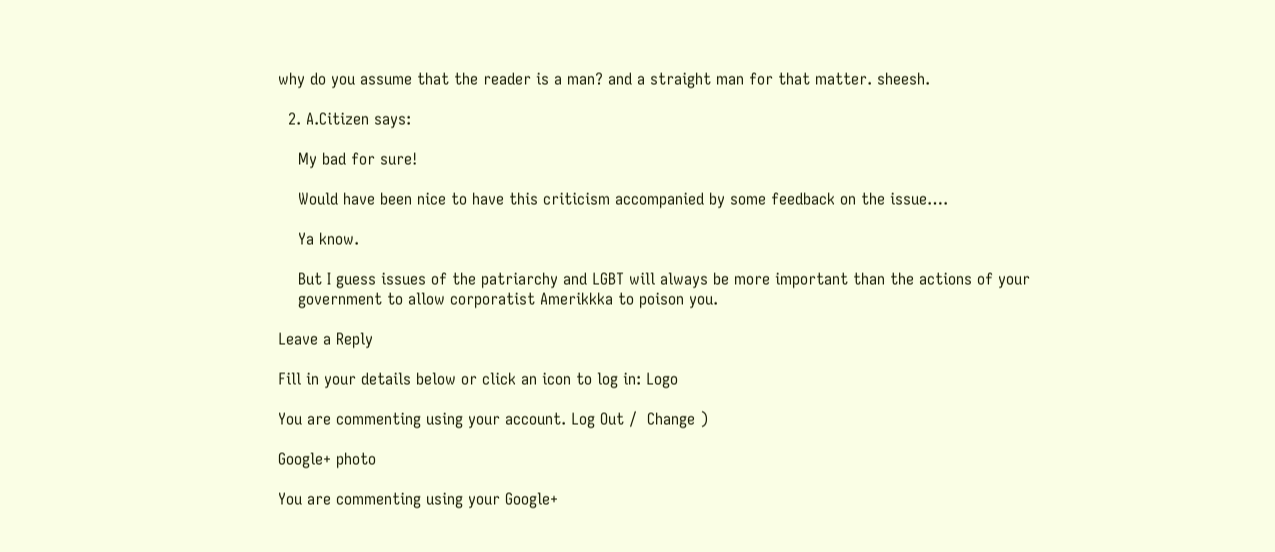why do you assume that the reader is a man? and a straight man for that matter. sheesh.

  2. A.Citizen says:

    My bad for sure!

    Would have been nice to have this criticism accompanied by some feedback on the issue….

    Ya know.

    But I guess issues of the patriarchy and LGBT will always be more important than the actions of your
    government to allow corporatist Amerikkka to poison you.

Leave a Reply

Fill in your details below or click an icon to log in: Logo

You are commenting using your account. Log Out /  Change )

Google+ photo

You are commenting using your Google+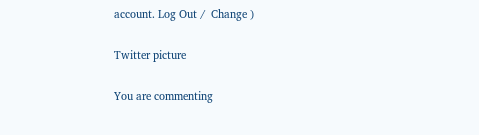account. Log Out /  Change )

Twitter picture

You are commenting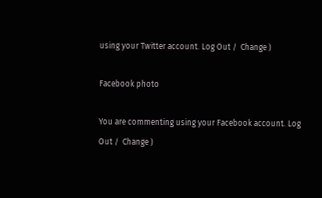using your Twitter account. Log Out /  Change )

Facebook photo

You are commenting using your Facebook account. Log Out /  Change )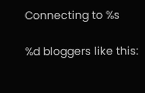Connecting to %s

%d bloggers like this: